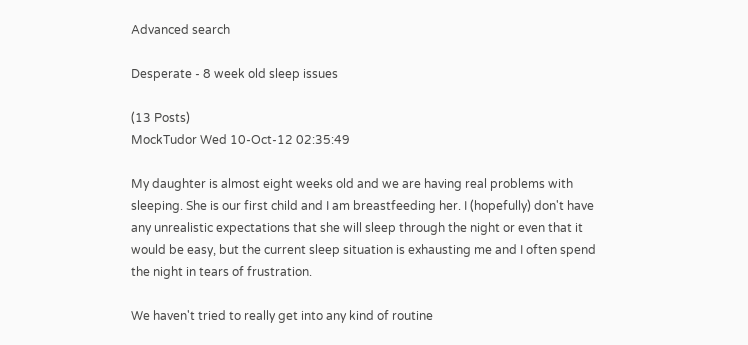Advanced search

Desperate - 8 week old sleep issues

(13 Posts)
MockTudor Wed 10-Oct-12 02:35:49

My daughter is almost eight weeks old and we are having real problems with sleeping. She is our first child and I am breastfeeding her. I (hopefully) don't have any unrealistic expectations that she will sleep through the night or even that it would be easy, but the current sleep situation is exhausting me and I often spend the night in tears of frustration.

We haven't tried to really get into any kind of routine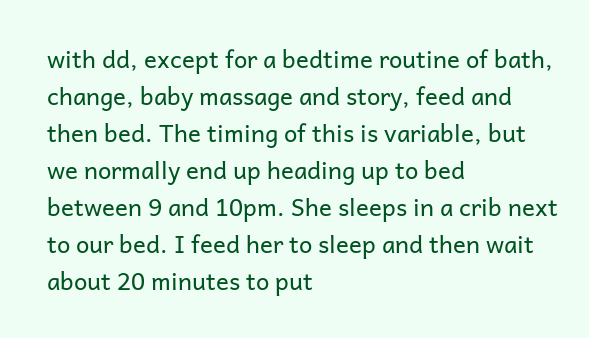with dd, except for a bedtime routine of bath, change, baby massage and story, feed and then bed. The timing of this is variable, but we normally end up heading up to bed between 9 and 10pm. She sleeps in a crib next to our bed. I feed her to sleep and then wait about 20 minutes to put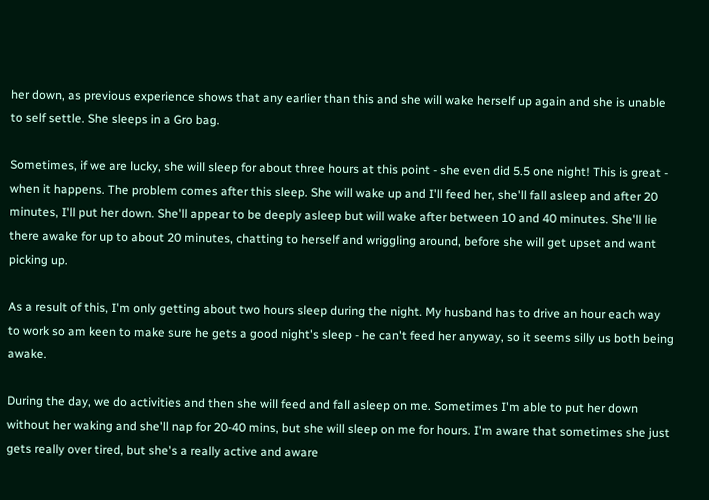her down, as previous experience shows that any earlier than this and she will wake herself up again and she is unable to self settle. She sleeps in a Gro bag.

Sometimes, if we are lucky, she will sleep for about three hours at this point - she even did 5.5 one night! This is great - when it happens. The problem comes after this sleep. She will wake up and I'll feed her, she'll fall asleep and after 20 minutes, I'll put her down. She'll appear to be deeply asleep but will wake after between 10 and 40 minutes. She'll lie there awake for up to about 20 minutes, chatting to herself and wriggling around, before she will get upset and want picking up.

As a result of this, I'm only getting about two hours sleep during the night. My husband has to drive an hour each way to work so am keen to make sure he gets a good night's sleep - he can't feed her anyway, so it seems silly us both being awake.

During the day, we do activities and then she will feed and fall asleep on me. Sometimes I'm able to put her down without her waking and she'll nap for 20-40 mins, but she will sleep on me for hours. I'm aware that sometimes she just gets really over tired, but she's a really active and aware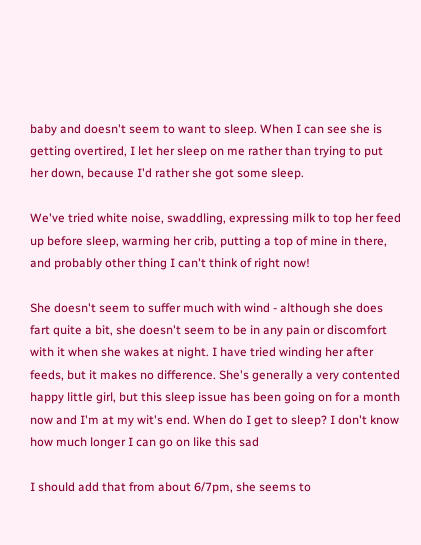baby and doesn't seem to want to sleep. When I can see she is getting overtired, I let her sleep on me rather than trying to put her down, because I'd rather she got some sleep.

We've tried white noise, swaddling, expressing milk to top her feed up before sleep, warming her crib, putting a top of mine in there, and probably other thing I can't think of right now!

She doesn't seem to suffer much with wind - although she does fart quite a bit, she doesn't seem to be in any pain or discomfort with it when she wakes at night. I have tried winding her after feeds, but it makes no difference. She's generally a very contented happy little girl, but this sleep issue has been going on for a month now and I'm at my wit's end. When do I get to sleep? I don't know how much longer I can go on like this sad

I should add that from about 6/7pm, she seems to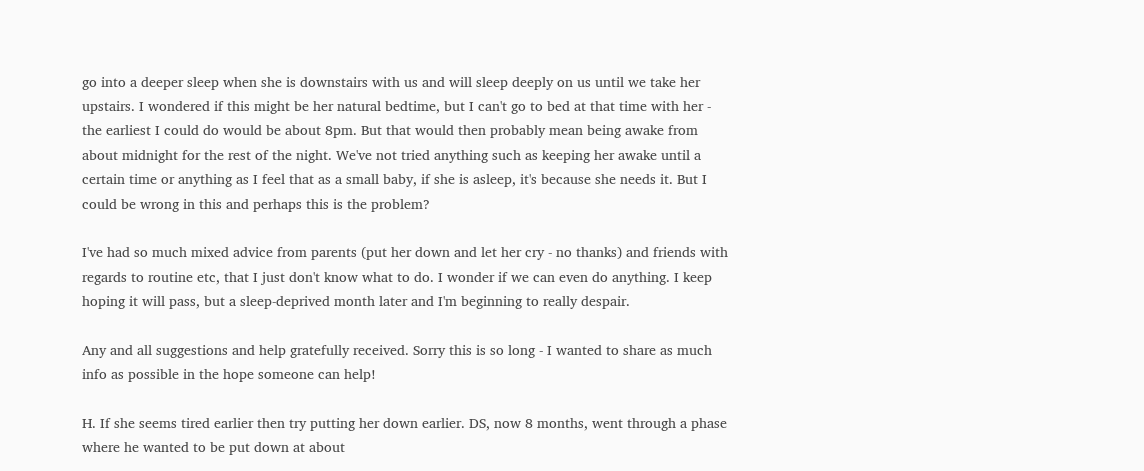go into a deeper sleep when she is downstairs with us and will sleep deeply on us until we take her upstairs. I wondered if this might be her natural bedtime, but I can't go to bed at that time with her - the earliest I could do would be about 8pm. But that would then probably mean being awake from about midnight for the rest of the night. We've not tried anything such as keeping her awake until a certain time or anything as I feel that as a small baby, if she is asleep, it's because she needs it. But I could be wrong in this and perhaps this is the problem?

I've had so much mixed advice from parents (put her down and let her cry - no thanks) and friends with regards to routine etc, that I just don't know what to do. I wonder if we can even do anything. I keep hoping it will pass, but a sleep-deprived month later and I'm beginning to really despair.

Any and all suggestions and help gratefully received. Sorry this is so long - I wanted to share as much info as possible in the hope someone can help!

H. If she seems tired earlier then try putting her down earlier. DS, now 8 months, went through a phase where he wanted to be put down at about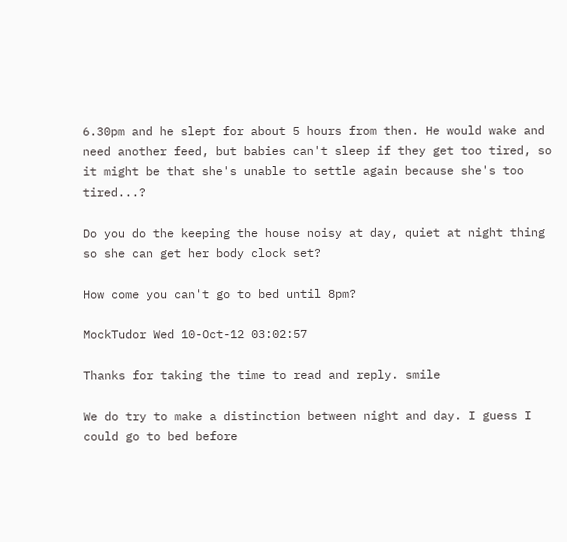6.30pm and he slept for about 5 hours from then. He would wake and need another feed, but babies can't sleep if they get too tired, so it might be that she's unable to settle again because she's too tired...?

Do you do the keeping the house noisy at day, quiet at night thing so she can get her body clock set?

How come you can't go to bed until 8pm?

MockTudor Wed 10-Oct-12 03:02:57

Thanks for taking the time to read and reply. smile

We do try to make a distinction between night and day. I guess I could go to bed before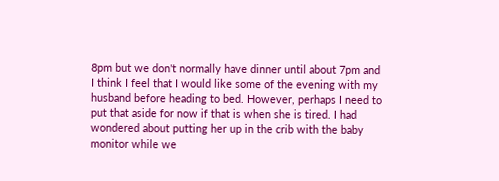8pm but we don't normally have dinner until about 7pm and I think I feel that I would like some of the evening with my husband before heading to bed. However, perhaps I need to put that aside for now if that is when she is tired. I had wondered about putting her up in the crib with the baby monitor while we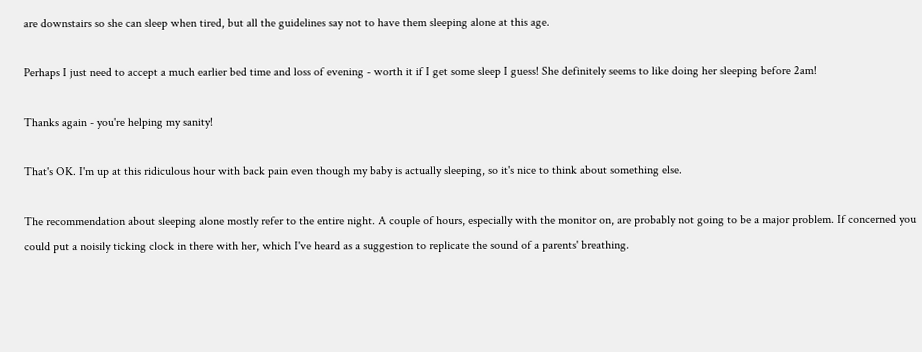are downstairs so she can sleep when tired, but all the guidelines say not to have them sleeping alone at this age.

Perhaps I just need to accept a much earlier bed time and loss of evening - worth it if I get some sleep I guess! She definitely seems to like doing her sleeping before 2am!

Thanks again - you're helping my sanity!

That's OK. I'm up at this ridiculous hour with back pain even though my baby is actually sleeping, so it's nice to think about something else.

The recommendation about sleeping alone mostly refer to the entire night. A couple of hours, especially with the monitor on, are probably not going to be a major problem. If concerned you could put a noisily ticking clock in there with her, which I've heard as a suggestion to replicate the sound of a parents' breathing.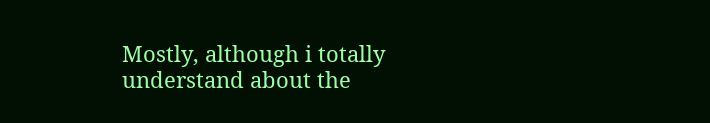Mostly, although i totally understand about the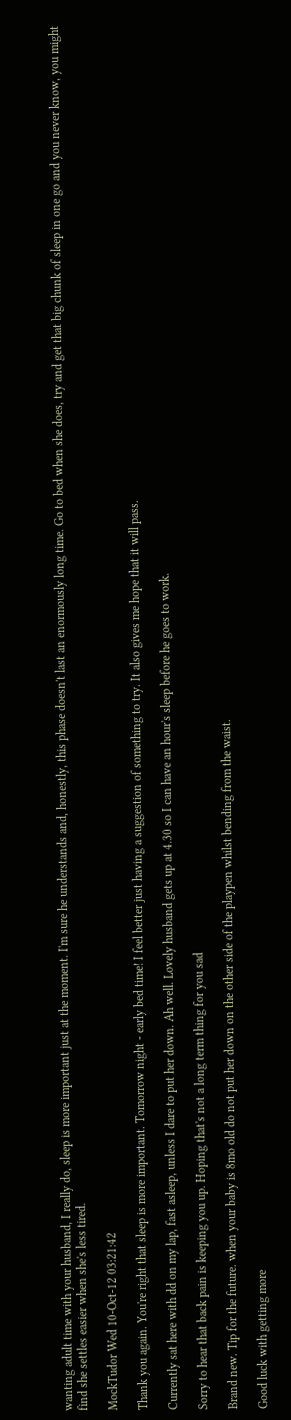wanting adult time with your husband, I really do, sleep is more important just at the moment. I'm sure he understands and, honestly, this phase doesn't last an enormously long time. Go to bed when she does, try and get that big chunk of sleep in one go and you never know, you might find she settles easier when she's less tired.

MockTudor Wed 10-Oct-12 03:21:42

Thank you again. You're right that sleep is more important. Tomorrow night - early bed time! I feel better just having a suggestion of something to try. It also gives me hope that it will pass.

Currently sat here with dd on my lap, fast asleep, unless I dare to put her down. Ah well. Lovely husband gets up at 4.30 so I can have an hour's sleep before he goes to work.

Sorry to hear that back pain is keeping you up. Hoping that's not a long term thing for you sad

Brand new. Tip for the future. when your baby is 8mo old do not put her down on the other side of the playpen whilst bending from the waist.

Good luck with getting more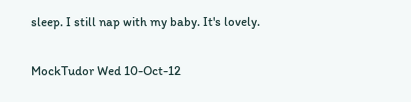sleep. I still nap with my baby. It's lovely.

MockTudor Wed 10-Oct-12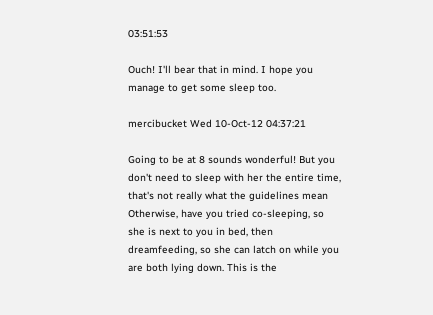03:51:53

Ouch! I'll bear that in mind. I hope you manage to get some sleep too.

mercibucket Wed 10-Oct-12 04:37:21

Going to be at 8 sounds wonderful! But you don't need to sleep with her the entire time, that's not really what the guidelines mean
Otherwise, have you tried co-sleeping, so she is next to you in bed, then dreamfeeding, so she can latch on while you are both lying down. This is the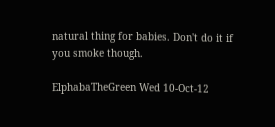natural thing for babies. Don't do it if you smoke though.

ElphabaTheGreen Wed 10-Oct-12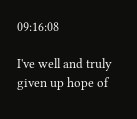09:16:08

I've well and truly given up hope of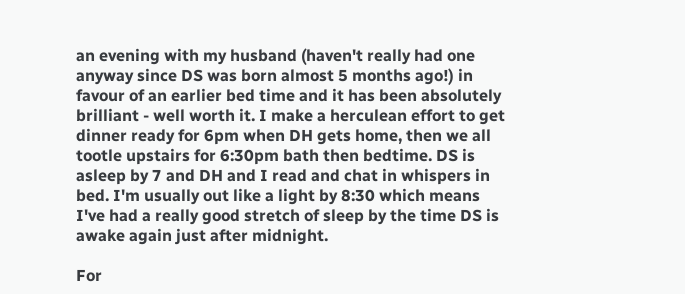an evening with my husband (haven't really had one anyway since DS was born almost 5 months ago!) in favour of an earlier bed time and it has been absolutely brilliant - well worth it. I make a herculean effort to get dinner ready for 6pm when DH gets home, then we all tootle upstairs for 6:30pm bath then bedtime. DS is asleep by 7 and DH and I read and chat in whispers in bed. I'm usually out like a light by 8:30 which means I've had a really good stretch of sleep by the time DS is awake again just after midnight.

For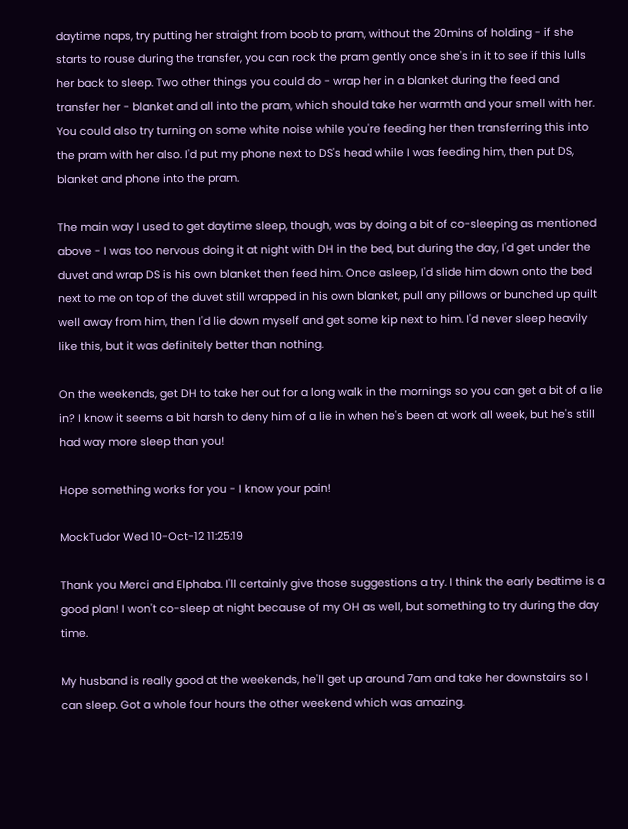daytime naps, try putting her straight from boob to pram, without the 20mins of holding - if she starts to rouse during the transfer, you can rock the pram gently once she's in it to see if this lulls her back to sleep. Two other things you could do - wrap her in a blanket during the feed and transfer her - blanket and all into the pram, which should take her warmth and your smell with her. You could also try turning on some white noise while you're feeding her then transferring this into the pram with her also. I'd put my phone next to DS's head while I was feeding him, then put DS, blanket and phone into the pram.

The main way I used to get daytime sleep, though, was by doing a bit of co-sleeping as mentioned above - I was too nervous doing it at night with DH in the bed, but during the day, I'd get under the duvet and wrap DS is his own blanket then feed him. Once asleep, I'd slide him down onto the bed next to me on top of the duvet still wrapped in his own blanket, pull any pillows or bunched up quilt well away from him, then I'd lie down myself and get some kip next to him. I'd never sleep heavily like this, but it was definitely better than nothing.

On the weekends, get DH to take her out for a long walk in the mornings so you can get a bit of a lie in? I know it seems a bit harsh to deny him of a lie in when he's been at work all week, but he's still had way more sleep than you!

Hope something works for you - I know your pain!

MockTudor Wed 10-Oct-12 11:25:19

Thank you Merci and Elphaba. I'll certainly give those suggestions a try. I think the early bedtime is a good plan! I won't co-sleep at night because of my OH as well, but something to try during the day time.

My husband is really good at the weekends, he'll get up around 7am and take her downstairs so I can sleep. Got a whole four hours the other weekend which was amazing.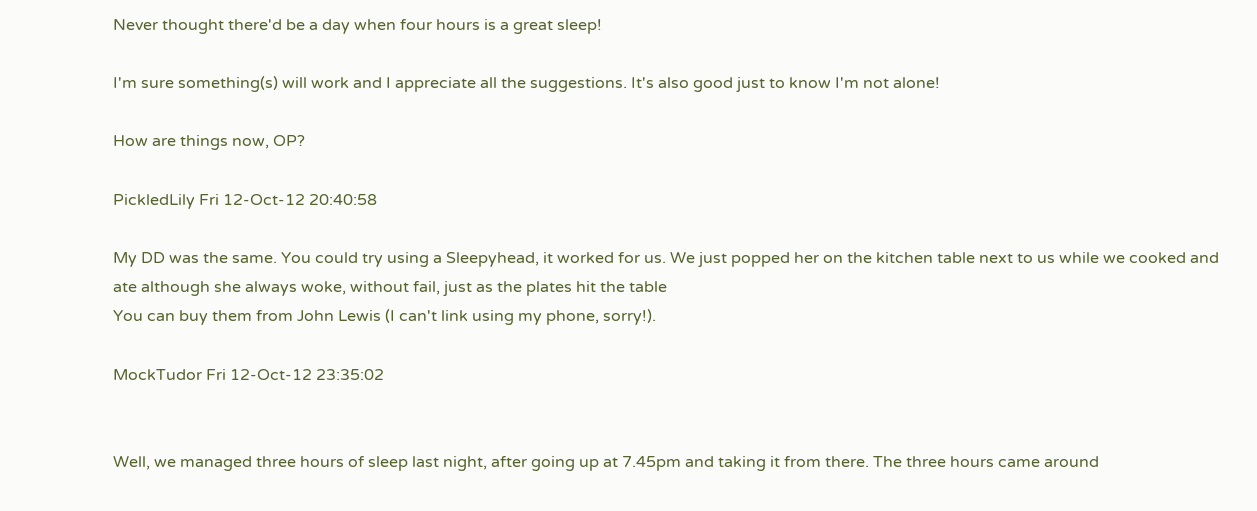Never thought there'd be a day when four hours is a great sleep!

I'm sure something(s) will work and I appreciate all the suggestions. It's also good just to know I'm not alone!

How are things now, OP?

PickledLily Fri 12-Oct-12 20:40:58

My DD was the same. You could try using a Sleepyhead, it worked for us. We just popped her on the kitchen table next to us while we cooked and ate although she always woke, without fail, just as the plates hit the table
You can buy them from John Lewis (I can't link using my phone, sorry!).

MockTudor Fri 12-Oct-12 23:35:02


Well, we managed three hours of sleep last night, after going up at 7.45pm and taking it from there. The three hours came around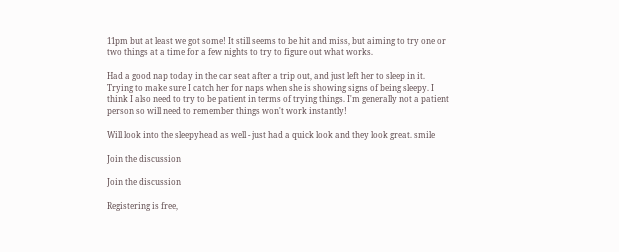11pm but at least we got some! It still seems to be hit and miss, but aiming to try one or two things at a time for a few nights to try to figure out what works.

Had a good nap today in the car seat after a trip out, and just left her to sleep in it. Trying to make sure I catch her for naps when she is showing signs of being sleepy. I think I also need to try to be patient in terms of trying things. I'm generally not a patient person so will need to remember things won't work instantly!

Will look into the sleepyhead as well - just had a quick look and they look great. smile

Join the discussion

Join the discussion

Registering is free,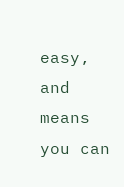easy, and means you can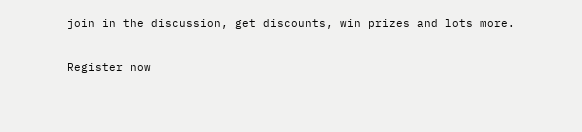join in the discussion, get discounts, win prizes and lots more.

Register now